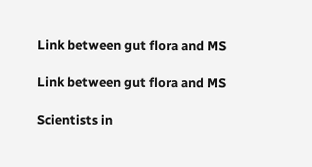Link between gut flora and MS

Link between gut flora and MS

Scientists in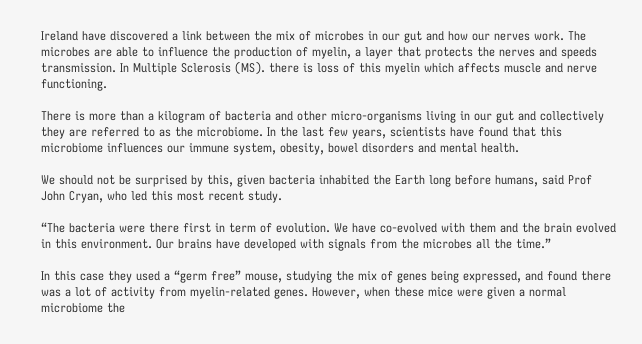Ireland have discovered a link between the mix of microbes in our gut and how our nerves work. The microbes are able to influence the production of myelin, a layer that protects the nerves and speeds transmission. In Multiple Sclerosis (MS). there is loss of this myelin which affects muscle and nerve functioning.

There is more than a kilogram of bacteria and other micro-organisms living in our gut and collectively they are referred to as the microbiome. In the last few years, scientists have found that this microbiome influences our immune system, obesity, bowel disorders and mental health.

We should not be surprised by this, given bacteria inhabited the Earth long before humans, said Prof John Cryan, who led this most recent study.

“The bacteria were there first in term of evolution. We have co-evolved with them and the brain evolved in this environment. Our brains have developed with signals from the microbes all the time.”

In this case they used a “germ free” mouse, studying the mix of genes being expressed, and found there was a lot of activity from myelin-related genes. However, when these mice were given a normal microbiome the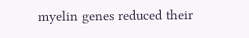myelin genes reduced their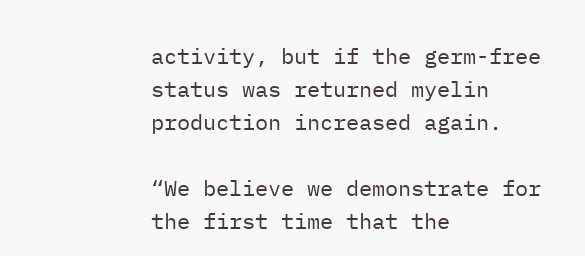activity, but if the germ-free status was returned myelin production increased again.

“We believe we demonstrate for the first time that the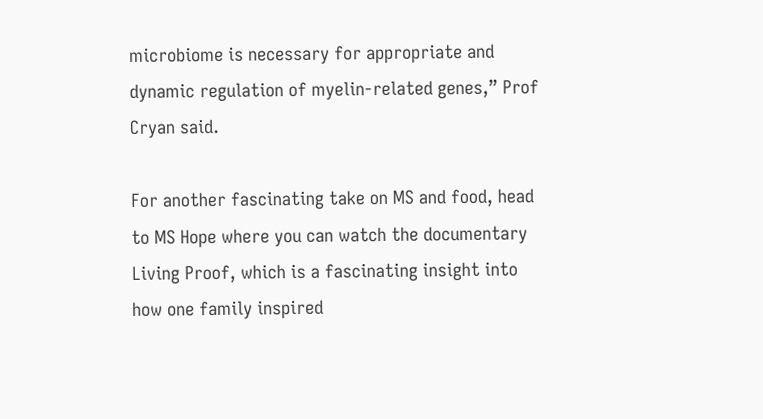microbiome is necessary for appropriate and dynamic regulation of myelin-related genes,” Prof Cryan said.

For another fascinating take on MS and food, head to MS Hope where you can watch the documentary Living Proof, which is a fascinating insight into how one family inspired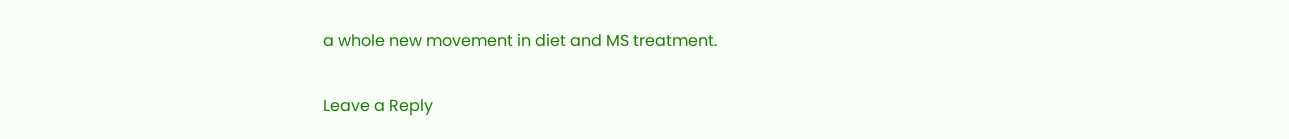a whole new movement in diet and MS treatment.

Leave a Reply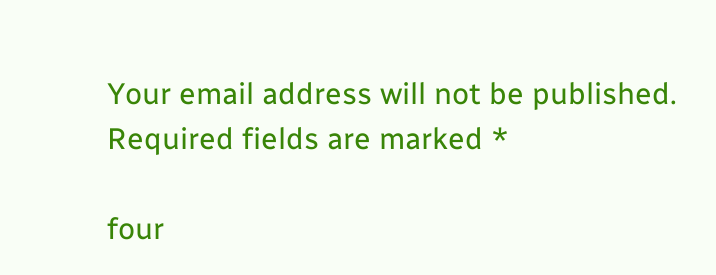Your email address will not be published. Required fields are marked *

four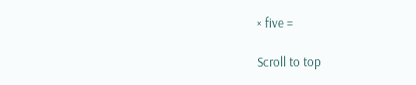× five =

Scroll to top